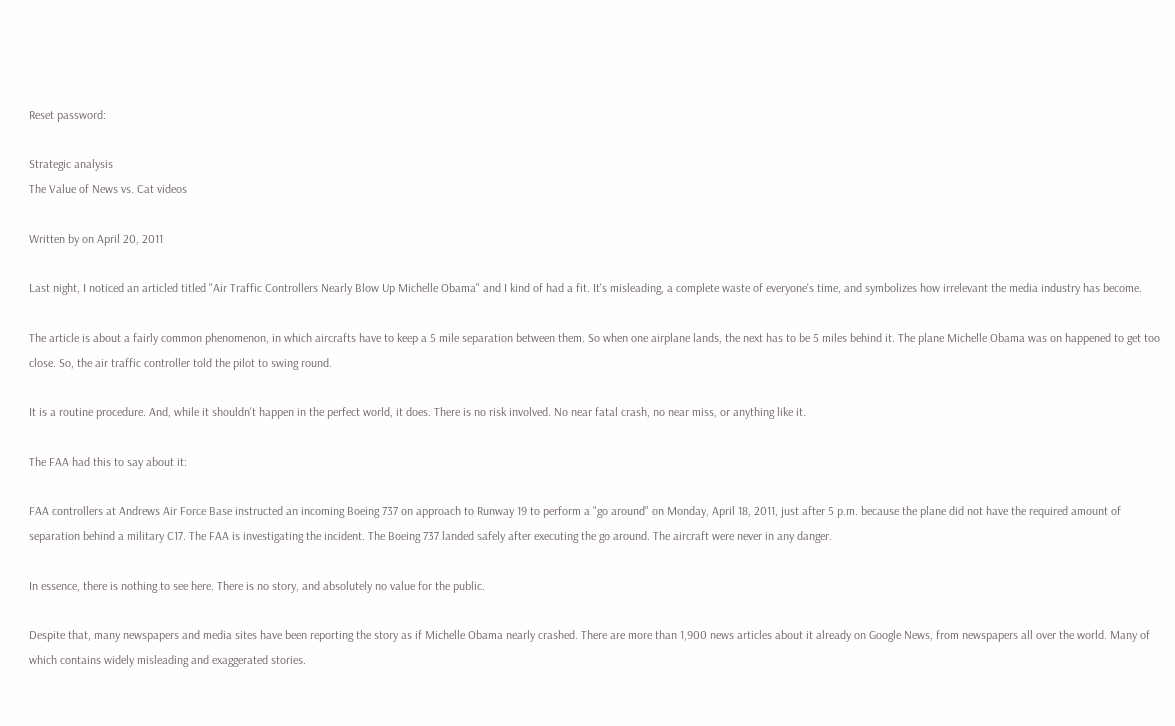Reset password:

Strategic analysis
The Value of News vs. Cat videos

Written by on April 20, 2011

Last night, I noticed an articled titled "Air Traffic Controllers Nearly Blow Up Michelle Obama" and I kind of had a fit. It's misleading, a complete waste of everyone's time, and symbolizes how irrelevant the media industry has become.

The article is about a fairly common phenomenon, in which aircrafts have to keep a 5 mile separation between them. So when one airplane lands, the next has to be 5 miles behind it. The plane Michelle Obama was on happened to get too close. So, the air traffic controller told the pilot to swing round.

It is a routine procedure. And, while it shouldn't happen in the perfect world, it does. There is no risk involved. No near fatal crash, no near miss, or anything like it.

The FAA had this to say about it:

FAA controllers at Andrews Air Force Base instructed an incoming Boeing 737 on approach to Runway 19 to perform a "go around" on Monday, April 18, 2011, just after 5 p.m. because the plane did not have the required amount of separation behind a military C17. The FAA is investigating the incident. The Boeing 737 landed safely after executing the go around. The aircraft were never in any danger.

In essence, there is nothing to see here. There is no story, and absolutely no value for the public.

Despite that, many newspapers and media sites have been reporting the story as if Michelle Obama nearly crashed. There are more than 1,900 news articles about it already on Google News, from newspapers all over the world. Many of which contains widely misleading and exaggerated stories.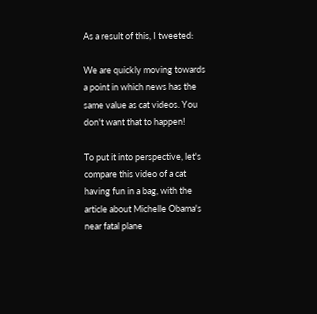As a result of this, I tweeted:

We are quickly moving towards a point in which news has the same value as cat videos. You don't want that to happen!

To put it into perspective, let's compare this video of a cat having fun in a bag, with the article about Michelle Obama's near fatal plane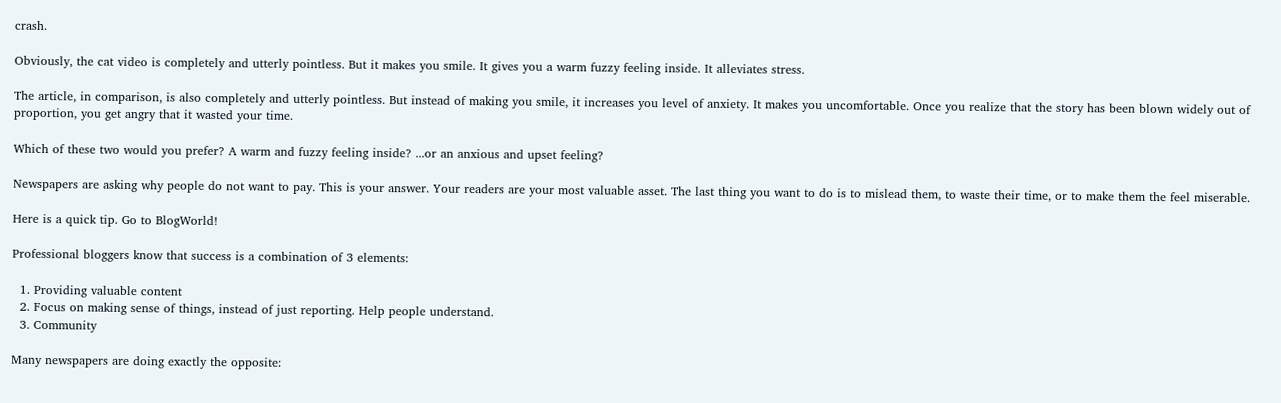crash.

Obviously, the cat video is completely and utterly pointless. But it makes you smile. It gives you a warm fuzzy feeling inside. It alleviates stress.

The article, in comparison, is also completely and utterly pointless. But instead of making you smile, it increases you level of anxiety. It makes you uncomfortable. Once you realize that the story has been blown widely out of proportion, you get angry that it wasted your time.

Which of these two would you prefer? A warm and fuzzy feeling inside? ...or an anxious and upset feeling?

Newspapers are asking why people do not want to pay. This is your answer. Your readers are your most valuable asset. The last thing you want to do is to mislead them, to waste their time, or to make them the feel miserable.

Here is a quick tip. Go to BlogWorld!

Professional bloggers know that success is a combination of 3 elements:

  1. Providing valuable content
  2. Focus on making sense of things, instead of just reporting. Help people understand.
  3. Community

Many newspapers are doing exactly the opposite: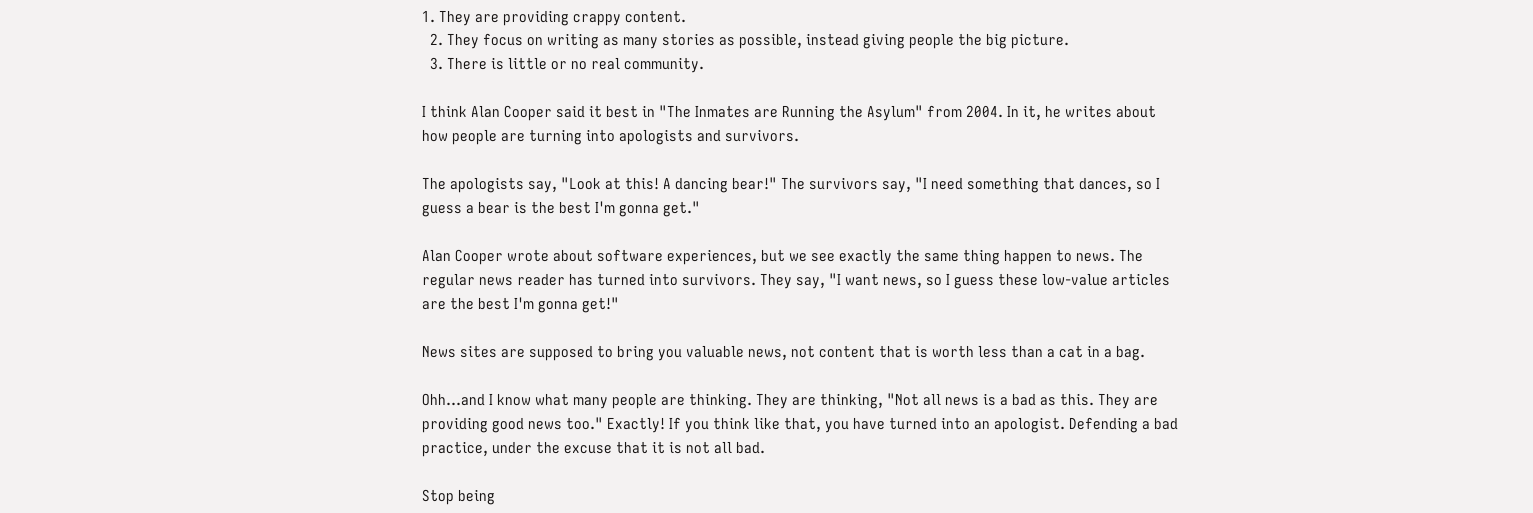1. They are providing crappy content.
  2. They focus on writing as many stories as possible, instead giving people the big picture.
  3. There is little or no real community.

I think Alan Cooper said it best in "The Inmates are Running the Asylum" from 2004. In it, he writes about how people are turning into apologists and survivors.

The apologists say, "Look at this! A dancing bear!" The survivors say, "I need something that dances, so I guess a bear is the best I'm gonna get."

Alan Cooper wrote about software experiences, but we see exactly the same thing happen to news. The regular news reader has turned into survivors. They say, "I want news, so I guess these low-value articles are the best I'm gonna get!"

News sites are supposed to bring you valuable news, not content that is worth less than a cat in a bag.

Ohh...and I know what many people are thinking. They are thinking, "Not all news is a bad as this. They are providing good news too." Exactly! If you think like that, you have turned into an apologist. Defending a bad practice, under the excuse that it is not all bad.

Stop being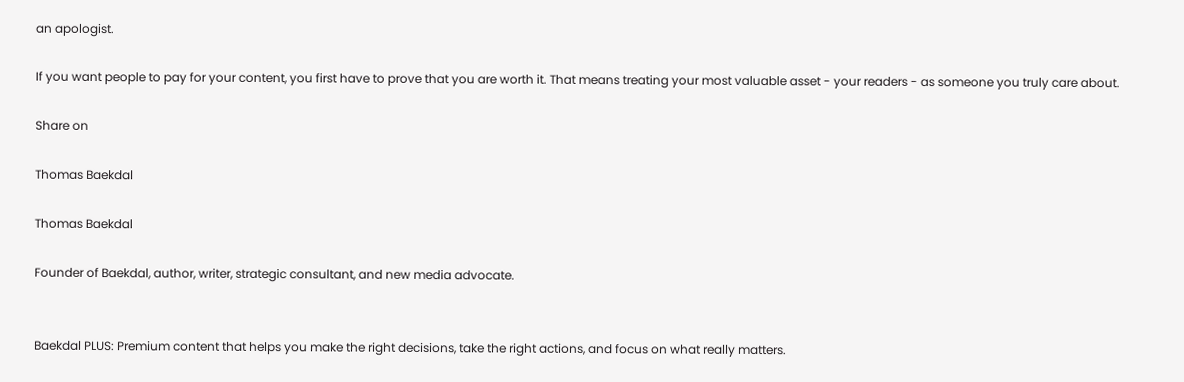an apologist.

If you want people to pay for your content, you first have to prove that you are worth it. That means treating your most valuable asset - your readers - as someone you truly care about.

Share on

Thomas Baekdal

Thomas Baekdal

Founder of Baekdal, author, writer, strategic consultant, and new media advocate.


Baekdal PLUS: Premium content that helps you make the right decisions, take the right actions, and focus on what really matters.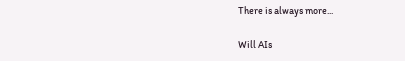There is always more...

Will AIs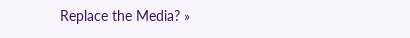Replace the Media? »